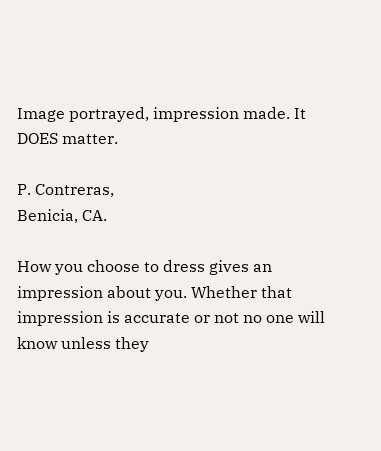Image portrayed, impression made. It DOES matter.

P. Contreras,
Benicia, CA.

How you choose to dress gives an impression about you. Whether that impression is accurate or not no one will know unless they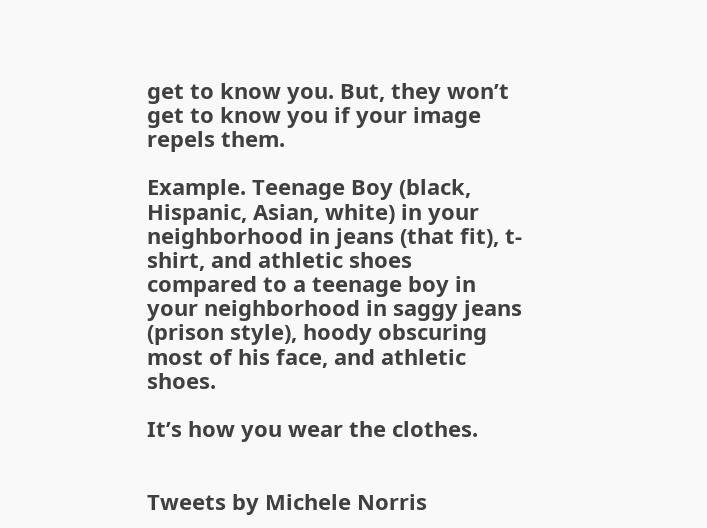get to know you. But, they won’t get to know you if your image repels them.

Example. Teenage Boy (black, Hispanic, Asian, white) in your neighborhood in jeans (that fit), t-shirt, and athletic shoes compared to a teenage boy in your neighborhood in saggy jeans (prison style), hoody obscuring most of his face, and athletic shoes.

It’s how you wear the clothes.


Tweets by Michele Norris